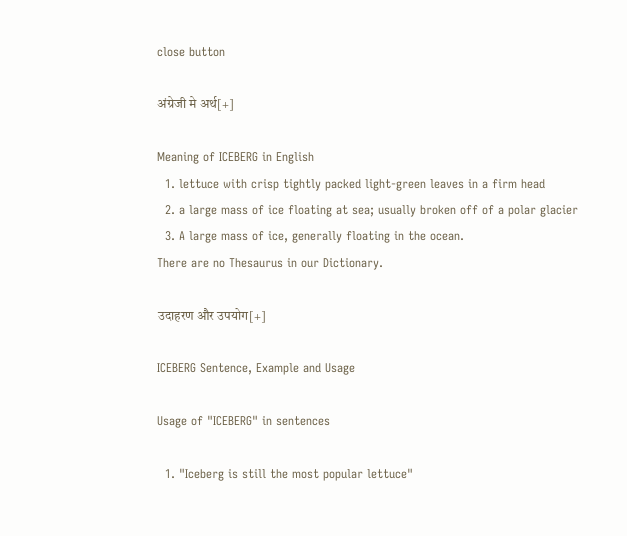close button

अंग्रेजी मे अर्थ[+]

Meaning of ICEBERG in English
  1. lettuce with crisp tightly packed light-green leaves in a firm head
  2. a large mass of ice floating at sea; usually broken off of a polar glacier
  3. A large mass of ice, generally floating in the ocean.
There are no Thesaurus in our Dictionary.

उदाहरण और उपयोग[+]

ICEBERG Sentence, Example and Usage

Usage of "ICEBERG" in sentences

  1. "Iceberg is still the most popular lettuce"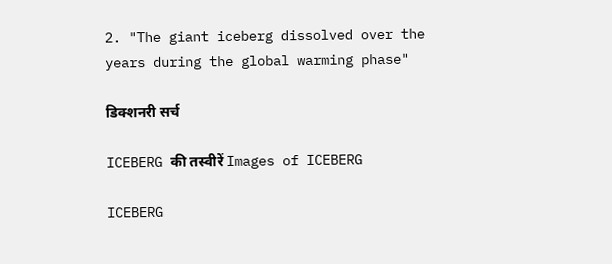2. "The giant iceberg dissolved over the years during the global warming phase"

डिक्शनरी सर्च

ICEBERG की तस्वीरें Images of ICEBERG

ICEBERG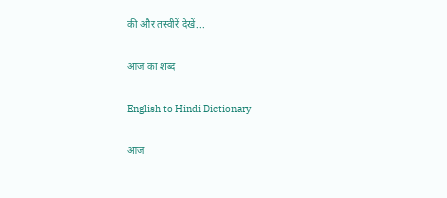की और तस्वीरें देखें...

आज का शब्द

English to Hindi Dictionary

आज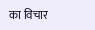का विचार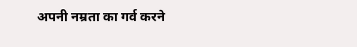अपनी नम्रता का गर्व करने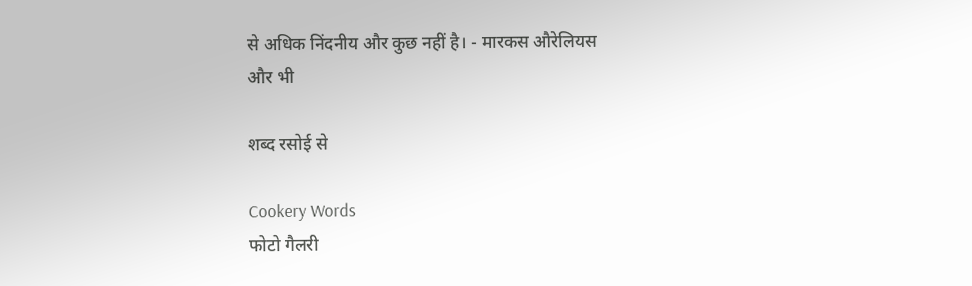से अधिक निंदनीय और कुछ नहीं है। - मारकस औरेलियस
और भी

शब्द रसोई से

Cookery Words
फोटो गैलरी